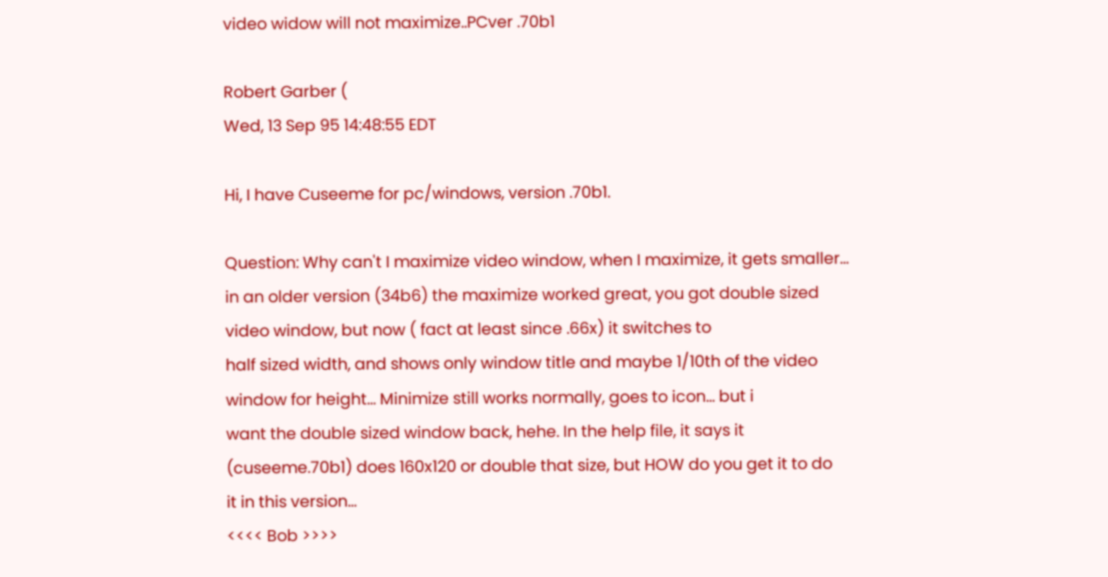video widow will not maximize..PCver .70b1

Robert Garber (
Wed, 13 Sep 95 14:48:55 EDT

Hi, I have Cuseeme for pc/windows, version .70b1.

Question: Why can't I maximize video window, when I maximize, it gets smaller...
in an older version (34b6) the maximize worked great, you got double sized
video window, but now ( fact at least since .66x) it switches to
half sized width, and shows only window title and maybe 1/10th of the video
window for height... Minimize still works normally, goes to icon... but i
want the double sized window back, hehe. In the help file, it says it
(cuseeme.70b1) does 160x120 or double that size, but HOW do you get it to do
it in this version...
<<<< Bob >>>>